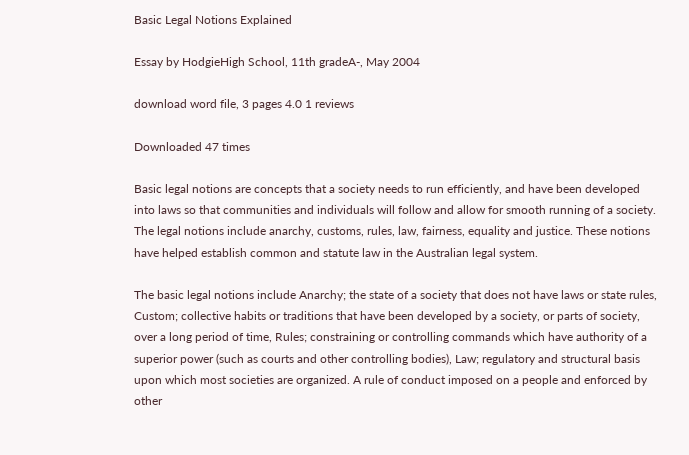Basic Legal Notions Explained

Essay by HodgieHigh School, 11th gradeA-, May 2004

download word file, 3 pages 4.0 1 reviews

Downloaded 47 times

Basic legal notions are concepts that a society needs to run efficiently, and have been developed into laws so that communities and individuals will follow and allow for smooth running of a society. The legal notions include anarchy, customs, rules, law, fairness, equality and justice. These notions have helped establish common and statute law in the Australian legal system.

The basic legal notions include Anarchy; the state of a society that does not have laws or state rules, Custom; collective habits or traditions that have been developed by a society, or parts of society, over a long period of time, Rules; constraining or controlling commands which have authority of a superior power (such as courts and other controlling bodies), Law; regulatory and structural basis upon which most societies are organized. A rule of conduct imposed on a people and enforced by other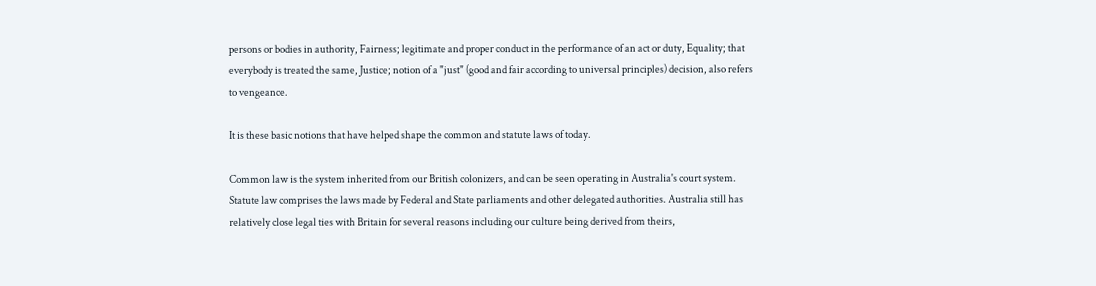persons or bodies in authority, Fairness; legitimate and proper conduct in the performance of an act or duty, Equality; that everybody is treated the same, Justice; notion of a "just" (good and fair according to universal principles) decision, also refers to vengeance.

It is these basic notions that have helped shape the common and statute laws of today.

Common law is the system inherited from our British colonizers, and can be seen operating in Australia's court system. Statute law comprises the laws made by Federal and State parliaments and other delegated authorities. Australia still has relatively close legal ties with Britain for several reasons including our culture being derived from theirs,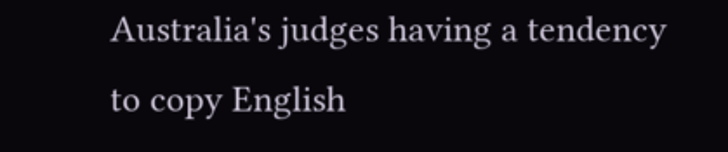Australia's judges having a tendency to copy English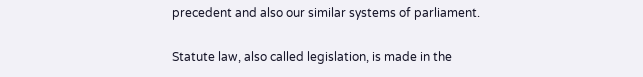precedent and also our similar systems of parliament.

Statute law, also called legislation, is made in the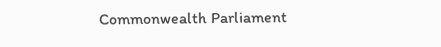Commonwealth Parliament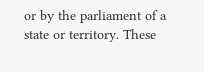or by the parliament of a state or territory. These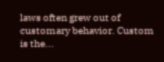laws often grew out of customary behavior. Custom is the...